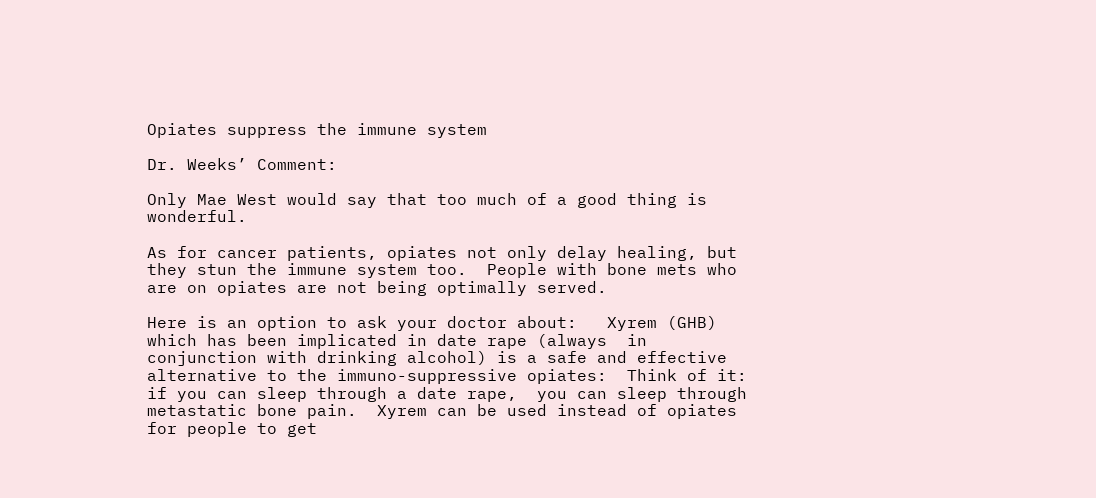Opiates suppress the immune system

Dr. Weeks’ Comment:

Only Mae West would say that too much of a good thing is wonderful.

As for cancer patients, opiates not only delay healing, but they stun the immune system too.  People with bone mets who are on opiates are not being optimally served.

Here is an option to ask your doctor about:   Xyrem (GHB) which has been implicated in date rape (always  in conjunction with drinking alcohol) is a safe and effective alternative to the immuno-suppressive opiates:  Think of it:  if you can sleep through a date rape,  you can sleep through metastatic bone pain.  Xyrem can be used instead of opiates for people to get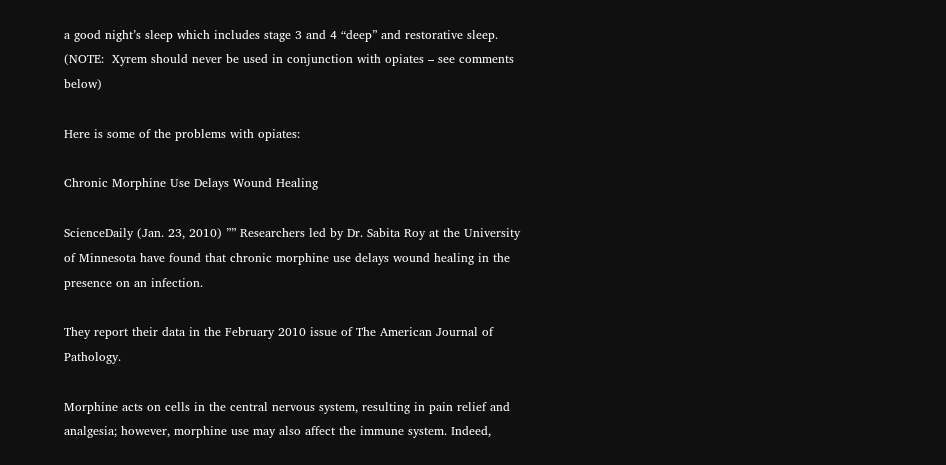a good night’s sleep which includes stage 3 and 4 “deep” and restorative sleep.  (NOTE:  Xyrem should never be used in conjunction with opiates – see comments below)

Here is some of the problems with opiates:

Chronic Morphine Use Delays Wound Healing

ScienceDaily (Jan. 23, 2010) ”” Researchers led by Dr. Sabita Roy at the University of Minnesota have found that chronic morphine use delays wound healing in the presence on an infection.

They report their data in the February 2010 issue of The American Journal of Pathology.

Morphine acts on cells in the central nervous system, resulting in pain relief and analgesia; however, morphine use may also affect the immune system. Indeed,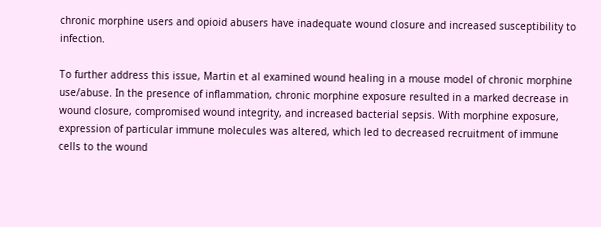chronic morphine users and opioid abusers have inadequate wound closure and increased susceptibility to infection.

To further address this issue, Martin et al examined wound healing in a mouse model of chronic morphine use/abuse. In the presence of inflammation, chronic morphine exposure resulted in a marked decrease in wound closure, compromised wound integrity, and increased bacterial sepsis. With morphine exposure, expression of particular immune molecules was altered, which led to decreased recruitment of immune cells to the wound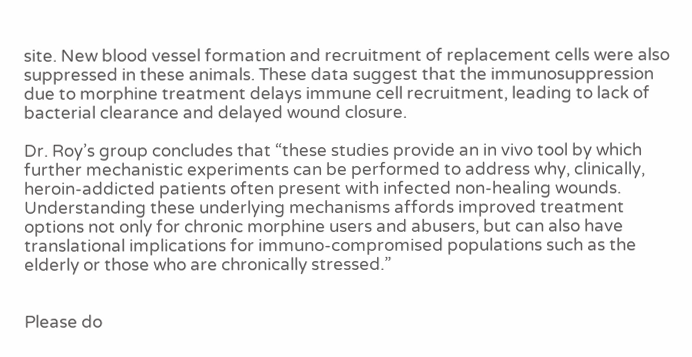site. New blood vessel formation and recruitment of replacement cells were also suppressed in these animals. These data suggest that the immunosuppression due to morphine treatment delays immune cell recruitment, leading to lack of bacterial clearance and delayed wound closure.

Dr. Roy’s group concludes that “these studies provide an in vivo tool by which further mechanistic experiments can be performed to address why, clinically, heroin-addicted patients often present with infected non-healing wounds. Understanding these underlying mechanisms affords improved treatment options not only for chronic morphine users and abusers, but can also have translational implications for immuno-compromised populations such as the elderly or those who are chronically stressed.”


Please do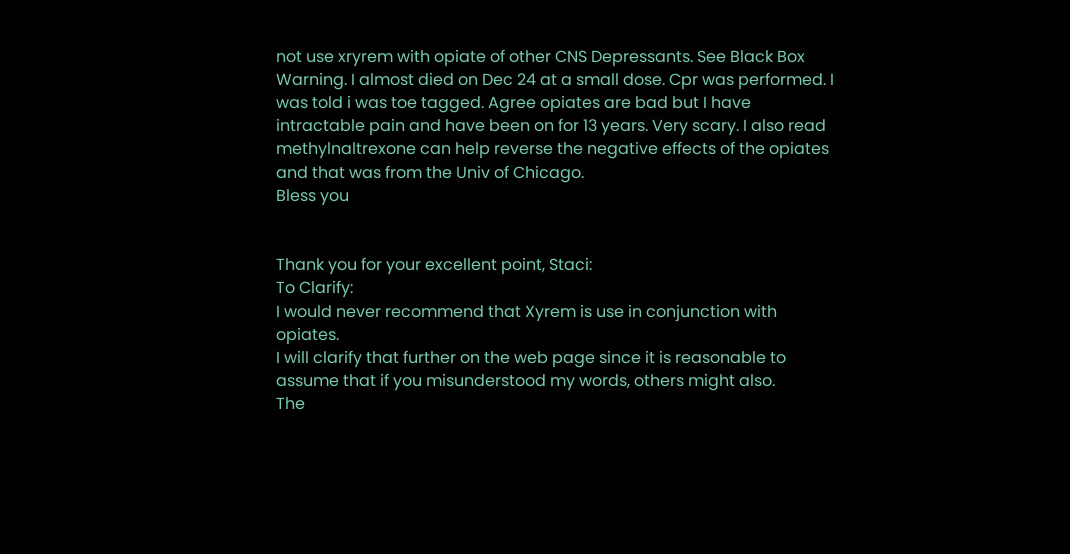not use xryrem with opiate of other CNS Depressants. See Black Box Warning. I almost died on Dec 24 at a small dose. Cpr was performed. I was told i was toe tagged. Agree opiates are bad but I have intractable pain and have been on for 13 years. Very scary. I also read methylnaltrexone can help reverse the negative effects of the opiates and that was from the Univ of Chicago.
Bless you


Thank you for your excellent point, Staci:
To Clarify:
I would never recommend that Xyrem is use in conjunction with opiates.
I will clarify that further on the web page since it is reasonable to assume that if you misunderstood my words, others might also.
The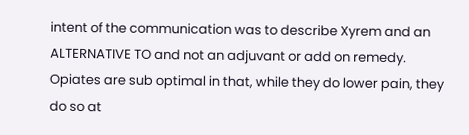intent of the communication was to describe Xyrem and an ALTERNATIVE TO and not an adjuvant or add on remedy.
Opiates are sub optimal in that, while they do lower pain, they do so at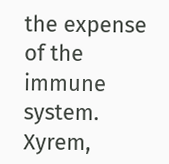the expense of the immune system.
Xyrem,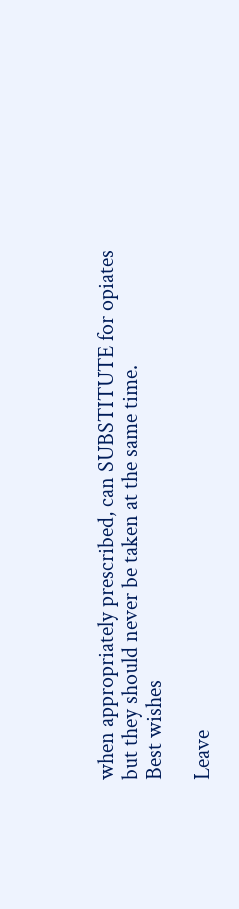when appropriately prescribed, can SUBSTITUTE for opiates but they should never be taken at the same time.
Best wishes

Leave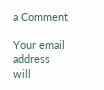a Comment

Your email address will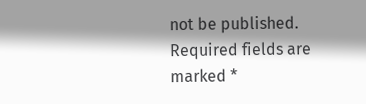not be published. Required fields are marked *